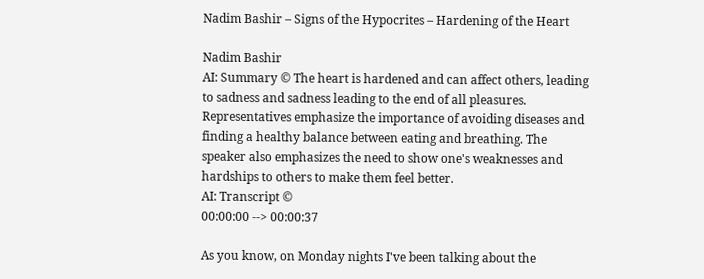Nadim Bashir – Signs of the Hypocrites – Hardening of the Heart

Nadim Bashir
AI: Summary © The heart is hardened and can affect others, leading to sadness and sadness leading to the end of all pleasures. Representatives emphasize the importance of avoiding diseases and finding a healthy balance between eating and breathing. The speaker also emphasizes the need to show one's weaknesses and hardships to others to make them feel better.
AI: Transcript ©
00:00:00 --> 00:00:37

As you know, on Monday nights I've been talking about the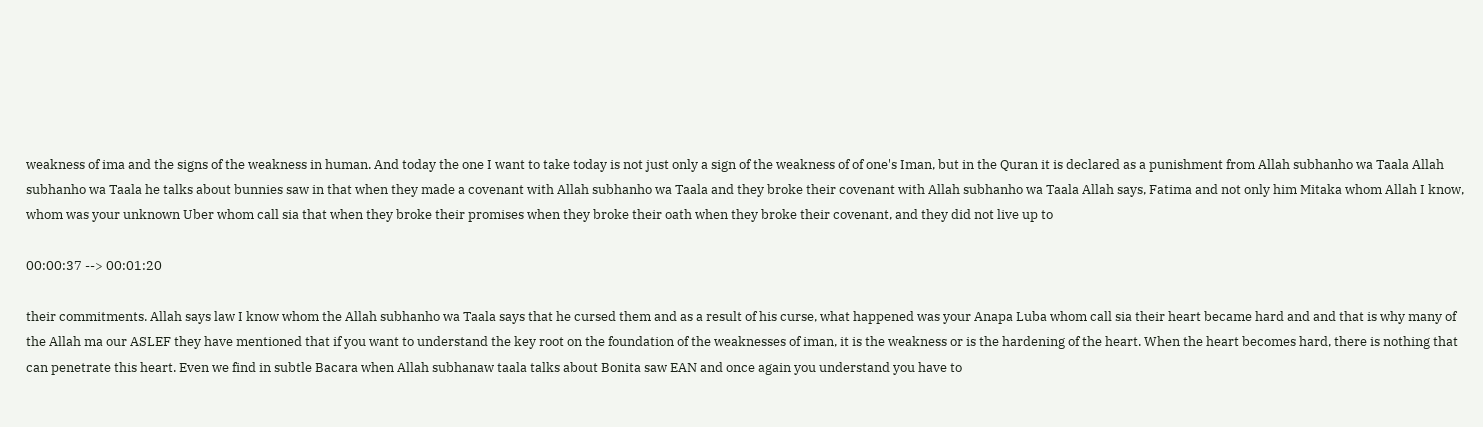weakness of ima and the signs of the weakness in human. And today the one I want to take today is not just only a sign of the weakness of of one's Iman, but in the Quran it is declared as a punishment from Allah subhanho wa Taala Allah subhanho wa Taala he talks about bunnies saw in that when they made a covenant with Allah subhanho wa Taala and they broke their covenant with Allah subhanho wa Taala Allah says, Fatima and not only him Mitaka whom Allah I know, whom was your unknown Uber whom call sia that when they broke their promises when they broke their oath when they broke their covenant, and they did not live up to

00:00:37 --> 00:01:20

their commitments. Allah says law I know whom the Allah subhanho wa Taala says that he cursed them and as a result of his curse, what happened was your Anapa Luba whom call sia their heart became hard and and that is why many of the Allah ma our ASLEF they have mentioned that if you want to understand the key root on the foundation of the weaknesses of iman, it is the weakness or is the hardening of the heart. When the heart becomes hard, there is nothing that can penetrate this heart. Even we find in subtle Bacara when Allah subhanaw taala talks about Bonita saw EAN and once again you understand you have to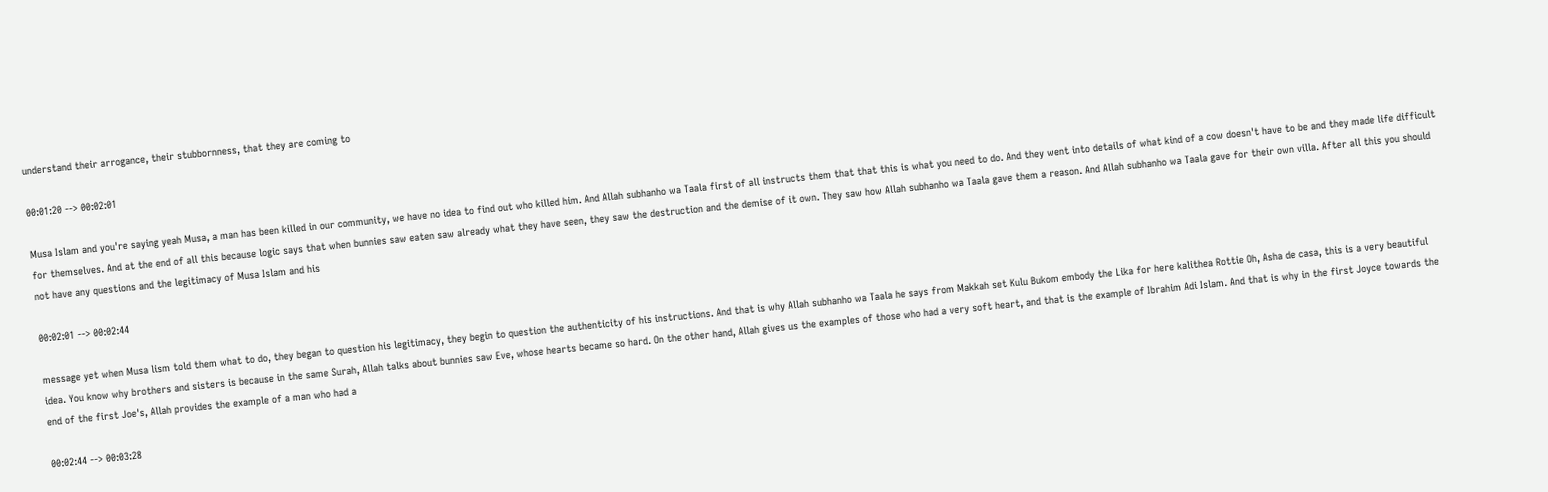understand their arrogance, their stubbornness, that they are coming to

00:01:20 --> 00:02:01

Musa Islam and you're saying yeah Musa, a man has been killed in our community, we have no idea to find out who killed him. And Allah subhanho wa Taala first of all instructs them that that this is what you need to do. And they went into details of what kind of a cow doesn't have to be and they made life difficult for themselves. And at the end of all this because logic says that when bunnies saw eaten saw already what they have seen, they saw the destruction and the demise of it own. They saw how Allah subhanho wa Taala gave them a reason. And Allah subhanho wa Taala gave for their own villa. After all this you should not have any questions and the legitimacy of Musa Islam and his

00:02:01 --> 00:02:44

message yet when Musa lism told them what to do, they began to question his legitimacy, they begin to question the authenticity of his instructions. And that is why Allah subhanho wa Taala he says from Makkah set Kulu Bukom embody the Lika for here kalithea Rottie Oh, Asha de casa, this is a very beautiful idea. You know why brothers and sisters is because in the same Surah, Allah talks about bunnies saw Eve, whose hearts became so hard. On the other hand, Allah gives us the examples of those who had a very soft heart, and that is the example of Ibrahim Adi Islam. And that is why in the first Joyce towards the end of the first Joe's, Allah provides the example of a man who had a

00:02:44 --> 00:03:28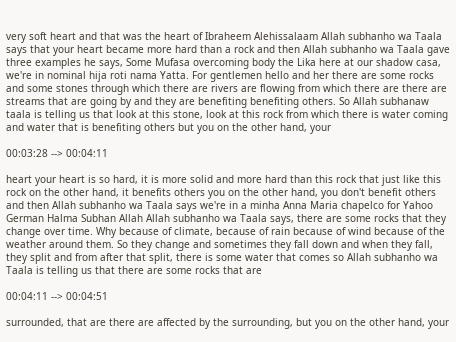very soft heart and that was the heart of Ibraheem Alehissalaam Allah subhanho wa Taala says that your heart became more hard than a rock and then Allah subhanho wa Taala gave three examples he says, Some Mufasa overcoming body the Lika here at our shadow casa, we're in nominal hija roti nama Yatta. For gentlemen hello and her there are some rocks and some stones through which there are rivers are flowing from which there are there are streams that are going by and they are benefiting benefiting others. So Allah subhanaw taala is telling us that look at this stone, look at this rock from which there is water coming and water that is benefiting others but you on the other hand, your

00:03:28 --> 00:04:11

heart your heart is so hard, it is more solid and more hard than this rock that just like this rock on the other hand, it benefits others you on the other hand, you don't benefit others and then Allah subhanho wa Taala says we're in a minha Anna Maria chapelco for Yahoo German Halma Subhan Allah Allah subhanho wa Taala says, there are some rocks that they change over time. Why because of climate, because of rain because of wind because of the weather around them. So they change and sometimes they fall down and when they fall, they split and from after that split, there is some water that comes so Allah subhanho wa Taala is telling us that there are some rocks that are

00:04:11 --> 00:04:51

surrounded, that are there are affected by the surrounding, but you on the other hand, your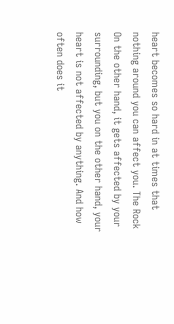heart becomes so hard in at times that nothing around you can affect you. The Rock On the other hand, it gets affected by your surrounding, but you on the other hand, your heart is not affected by anything. And how often does it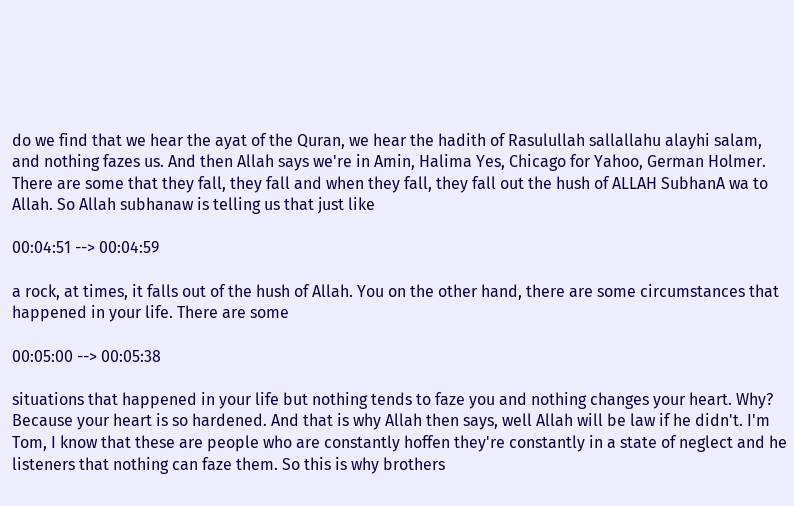do we find that we hear the ayat of the Quran, we hear the hadith of Rasulullah sallallahu alayhi salam, and nothing fazes us. And then Allah says we're in Amin, Halima Yes, Chicago for Yahoo, German Holmer. There are some that they fall, they fall and when they fall, they fall out the hush of ALLAH SubhanA wa to Allah. So Allah subhanaw is telling us that just like

00:04:51 --> 00:04:59

a rock, at times, it falls out of the hush of Allah. You on the other hand, there are some circumstances that happened in your life. There are some

00:05:00 --> 00:05:38

situations that happened in your life but nothing tends to faze you and nothing changes your heart. Why? Because your heart is so hardened. And that is why Allah then says, well Allah will be law if he didn't. I'm Tom, I know that these are people who are constantly hoffen they're constantly in a state of neglect and he listeners that nothing can faze them. So this is why brothers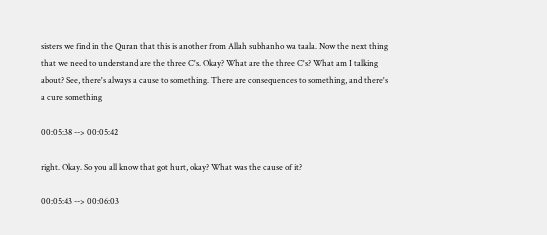sisters we find in the Quran that this is another from Allah subhanho wa taala. Now the next thing that we need to understand are the three C's. Okay? What are the three C's? What am I talking about? See, there's always a cause to something. There are consequences to something, and there's a cure something

00:05:38 --> 00:05:42

right. Okay. So you all know that got hurt, okay? What was the cause of it?

00:05:43 --> 00:06:03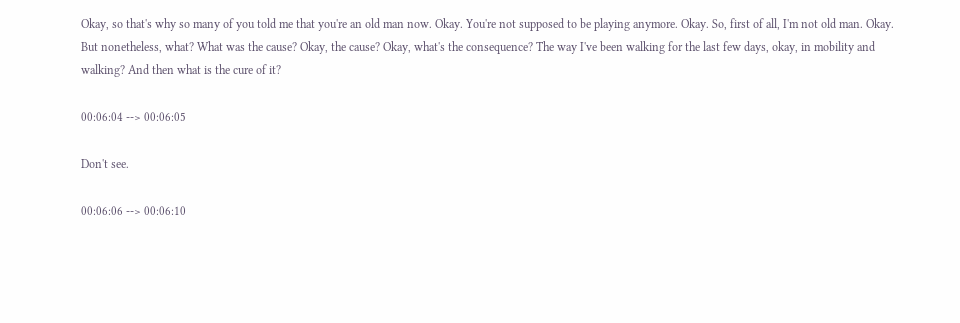Okay, so that's why so many of you told me that you're an old man now. Okay. You're not supposed to be playing anymore. Okay. So, first of all, I'm not old man. Okay. But nonetheless, what? What was the cause? Okay, the cause? Okay, what's the consequence? The way I've been walking for the last few days, okay, in mobility and walking? And then what is the cure of it?

00:06:04 --> 00:06:05

Don't see.

00:06:06 --> 00:06:10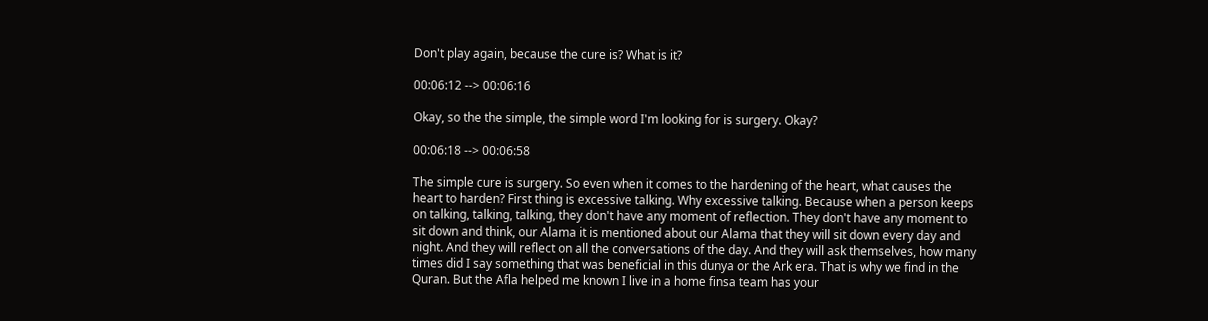Don't play again, because the cure is? What is it?

00:06:12 --> 00:06:16

Okay, so the the simple, the simple word I'm looking for is surgery. Okay?

00:06:18 --> 00:06:58

The simple cure is surgery. So even when it comes to the hardening of the heart, what causes the heart to harden? First thing is excessive talking. Why excessive talking. Because when a person keeps on talking, talking, talking, they don't have any moment of reflection. They don't have any moment to sit down and think, our Alama it is mentioned about our Alama that they will sit down every day and night. And they will reflect on all the conversations of the day. And they will ask themselves, how many times did I say something that was beneficial in this dunya or the Ark era. That is why we find in the Quran. But the Afla helped me known I live in a home finsa team has your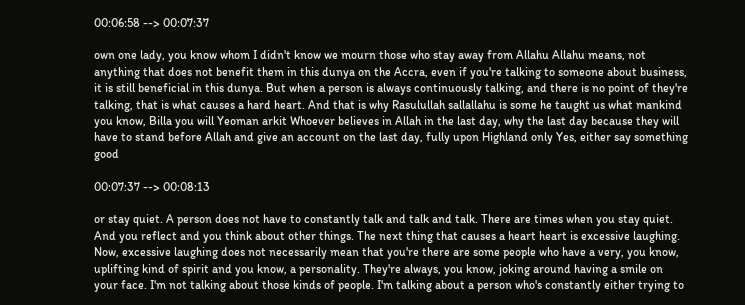00:06:58 --> 00:07:37

own one lady, you know whom I didn't know we mourn those who stay away from Allahu Allahu means, not anything that does not benefit them in this dunya on the Accra, even if you're talking to someone about business, it is still beneficial in this dunya. But when a person is always continuously talking, and there is no point of they're talking, that is what causes a hard heart. And that is why Rasulullah sallallahu is some he taught us what mankind you know, Billa you will Yeoman arkit Whoever believes in Allah in the last day, why the last day because they will have to stand before Allah and give an account on the last day, fully upon Highland only Yes, either say something good

00:07:37 --> 00:08:13

or stay quiet. A person does not have to constantly talk and talk and talk. There are times when you stay quiet. And you reflect and you think about other things. The next thing that causes a heart heart is excessive laughing. Now, excessive laughing does not necessarily mean that you're there are some people who have a very, you know, uplifting kind of spirit and you know, a personality. They're always, you know, joking around having a smile on your face. I'm not talking about those kinds of people. I'm talking about a person who's constantly either trying to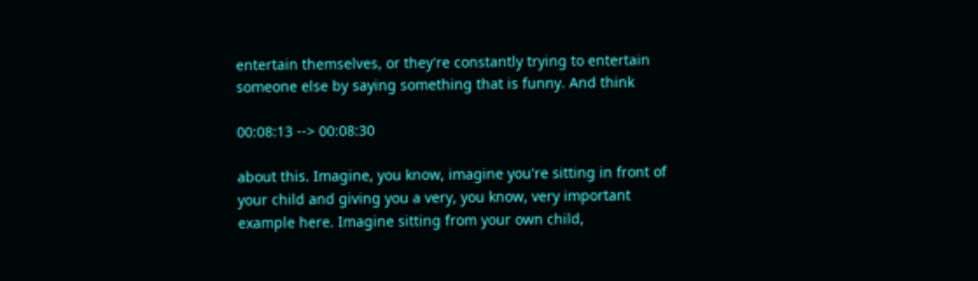entertain themselves, or they're constantly trying to entertain someone else by saying something that is funny. And think

00:08:13 --> 00:08:30

about this. Imagine, you know, imagine you're sitting in front of your child and giving you a very, you know, very important example here. Imagine sitting from your own child,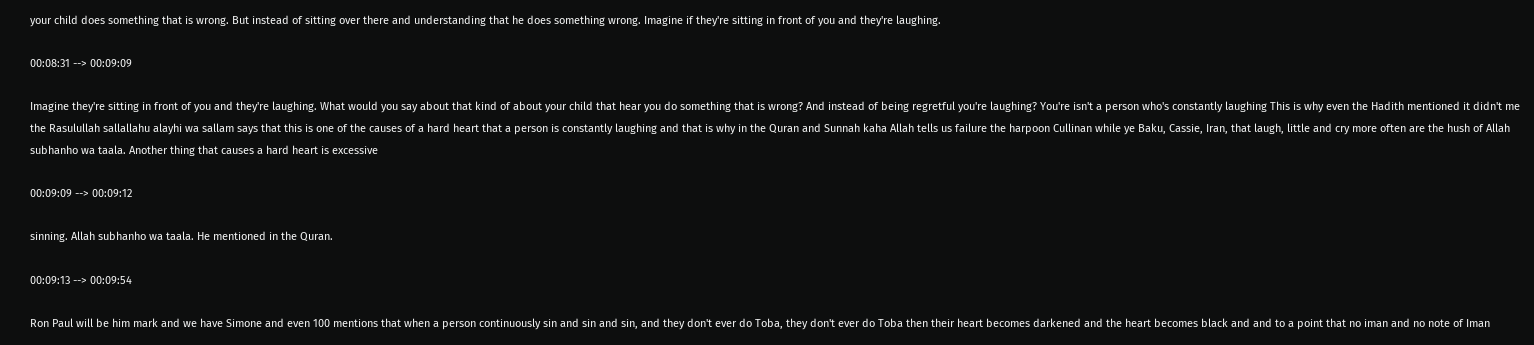your child does something that is wrong. But instead of sitting over there and understanding that he does something wrong. Imagine if they're sitting in front of you and they're laughing.

00:08:31 --> 00:09:09

Imagine they're sitting in front of you and they're laughing. What would you say about that kind of about your child that hear you do something that is wrong? And instead of being regretful you're laughing? You're isn't a person who's constantly laughing This is why even the Hadith mentioned it didn't me the Rasulullah sallallahu alayhi wa sallam says that this is one of the causes of a hard heart that a person is constantly laughing and that is why in the Quran and Sunnah kaha Allah tells us failure the harpoon Cullinan while ye Baku, Cassie, Iran, that laugh, little and cry more often are the hush of Allah subhanho wa taala. Another thing that causes a hard heart is excessive

00:09:09 --> 00:09:12

sinning. Allah subhanho wa taala. He mentioned in the Quran.

00:09:13 --> 00:09:54

Ron Paul will be him mark and we have Simone and even 100 mentions that when a person continuously sin and sin and sin, and they don't ever do Toba, they don't ever do Toba then their heart becomes darkened and the heart becomes black and and to a point that no iman and no note of Iman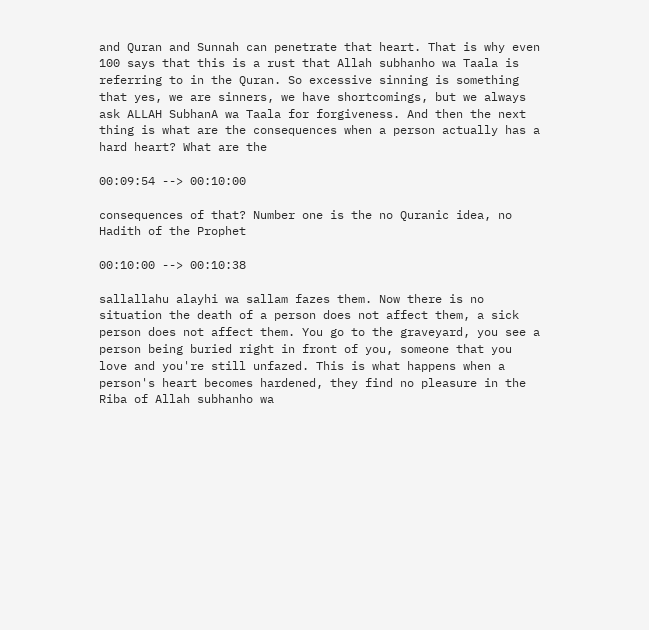and Quran and Sunnah can penetrate that heart. That is why even 100 says that this is a rust that Allah subhanho wa Taala is referring to in the Quran. So excessive sinning is something that yes, we are sinners, we have shortcomings, but we always ask ALLAH SubhanA wa Taala for forgiveness. And then the next thing is what are the consequences when a person actually has a hard heart? What are the

00:09:54 --> 00:10:00

consequences of that? Number one is the no Quranic idea, no Hadith of the Prophet

00:10:00 --> 00:10:38

sallallahu alayhi wa sallam fazes them. Now there is no situation the death of a person does not affect them, a sick person does not affect them. You go to the graveyard, you see a person being buried right in front of you, someone that you love and you're still unfazed. This is what happens when a person's heart becomes hardened, they find no pleasure in the Riba of Allah subhanho wa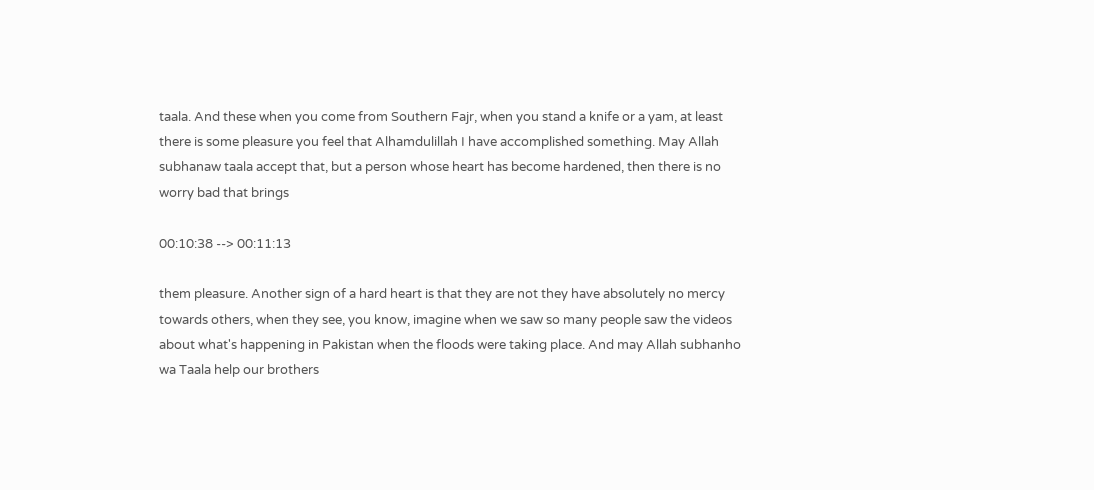taala. And these when you come from Southern Fajr, when you stand a knife or a yam, at least there is some pleasure you feel that Alhamdulillah I have accomplished something. May Allah subhanaw taala accept that, but a person whose heart has become hardened, then there is no worry bad that brings

00:10:38 --> 00:11:13

them pleasure. Another sign of a hard heart is that they are not they have absolutely no mercy towards others, when they see, you know, imagine when we saw so many people saw the videos about what's happening in Pakistan when the floods were taking place. And may Allah subhanho wa Taala help our brothers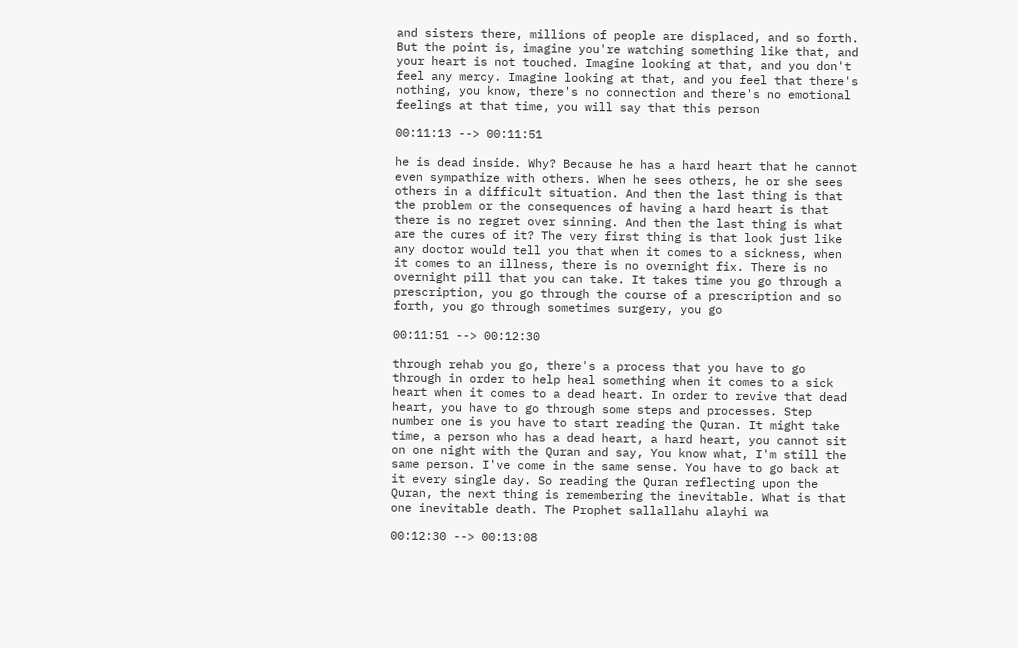and sisters there, millions of people are displaced, and so forth. But the point is, imagine you're watching something like that, and your heart is not touched. Imagine looking at that, and you don't feel any mercy. Imagine looking at that, and you feel that there's nothing, you know, there's no connection and there's no emotional feelings at that time, you will say that this person

00:11:13 --> 00:11:51

he is dead inside. Why? Because he has a hard heart that he cannot even sympathize with others. When he sees others, he or she sees others in a difficult situation. And then the last thing is that the problem or the consequences of having a hard heart is that there is no regret over sinning. And then the last thing is what are the cures of it? The very first thing is that look just like any doctor would tell you that when it comes to a sickness, when it comes to an illness, there is no overnight fix. There is no overnight pill that you can take. It takes time you go through a prescription, you go through the course of a prescription and so forth, you go through sometimes surgery, you go

00:11:51 --> 00:12:30

through rehab you go, there's a process that you have to go through in order to help heal something when it comes to a sick heart when it comes to a dead heart. In order to revive that dead heart, you have to go through some steps and processes. Step number one is you have to start reading the Quran. It might take time, a person who has a dead heart, a hard heart, you cannot sit on one night with the Quran and say, You know what, I'm still the same person. I've come in the same sense. You have to go back at it every single day. So reading the Quran reflecting upon the Quran, the next thing is remembering the inevitable. What is that one inevitable death. The Prophet sallallahu alayhi wa

00:12:30 --> 00:13:08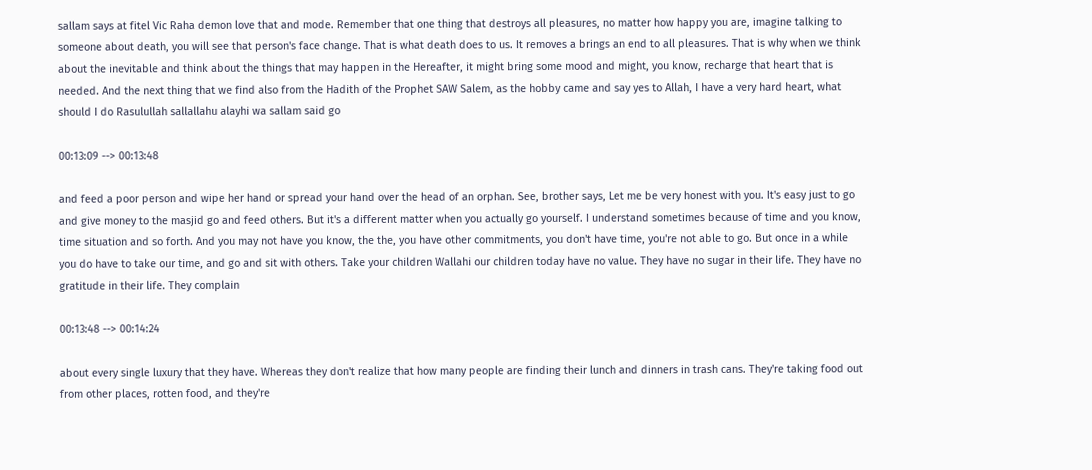sallam says at fitel Vic Raha demon love that and mode. Remember that one thing that destroys all pleasures, no matter how happy you are, imagine talking to someone about death, you will see that person's face change. That is what death does to us. It removes a brings an end to all pleasures. That is why when we think about the inevitable and think about the things that may happen in the Hereafter, it might bring some mood and might, you know, recharge that heart that is needed. And the next thing that we find also from the Hadith of the Prophet SAW Salem, as the hobby came and say yes to Allah, I have a very hard heart, what should I do Rasulullah sallallahu alayhi wa sallam said go

00:13:09 --> 00:13:48

and feed a poor person and wipe her hand or spread your hand over the head of an orphan. See, brother says, Let me be very honest with you. It's easy just to go and give money to the masjid go and feed others. But it's a different matter when you actually go yourself. I understand sometimes because of time and you know, time situation and so forth. And you may not have you know, the the, you have other commitments, you don't have time, you're not able to go. But once in a while you do have to take our time, and go and sit with others. Take your children Wallahi our children today have no value. They have no sugar in their life. They have no gratitude in their life. They complain

00:13:48 --> 00:14:24

about every single luxury that they have. Whereas they don't realize that how many people are finding their lunch and dinners in trash cans. They're taking food out from other places, rotten food, and they're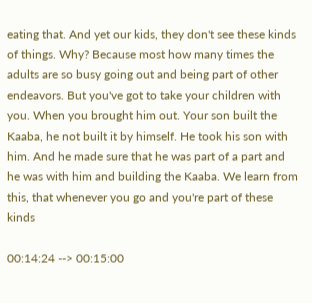eating that. And yet our kids, they don't see these kinds of things. Why? Because most how many times the adults are so busy going out and being part of other endeavors. But you've got to take your children with you. When you brought him out. Your son built the Kaaba, he not built it by himself. He took his son with him. And he made sure that he was part of a part and he was with him and building the Kaaba. We learn from this, that whenever you go and you're part of these kinds

00:14:24 --> 00:15:00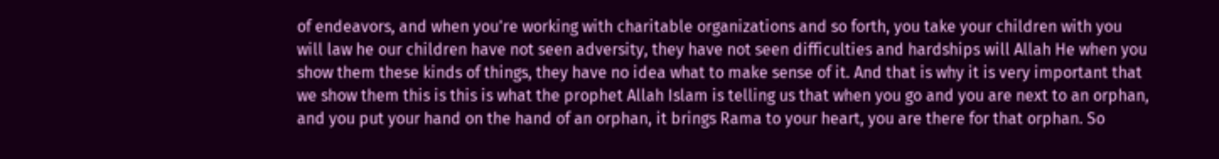of endeavors, and when you're working with charitable organizations and so forth, you take your children with you will law he our children have not seen adversity, they have not seen difficulties and hardships will Allah He when you show them these kinds of things, they have no idea what to make sense of it. And that is why it is very important that we show them this is this is what the prophet Allah Islam is telling us that when you go and you are next to an orphan, and you put your hand on the hand of an orphan, it brings Rama to your heart, you are there for that orphan. So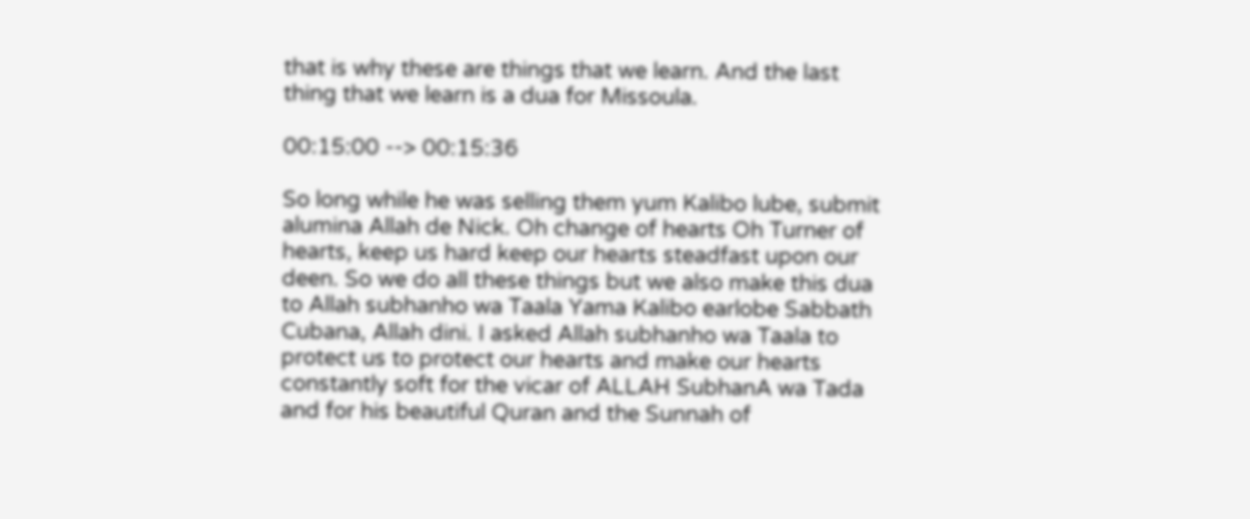that is why these are things that we learn. And the last thing that we learn is a dua for Missoula.

00:15:00 --> 00:15:36

So long while he was selling them yum Kalibo lube, submit alumina Allah de Nick. Oh change of hearts Oh Turner of hearts, keep us hard keep our hearts steadfast upon our deen. So we do all these things but we also make this dua to Allah subhanho wa Taala Yama Kalibo earlobe Sabbath Cubana, Allah dini. I asked Allah subhanho wa Taala to protect us to protect our hearts and make our hearts constantly soft for the vicar of ALLAH SubhanA wa Tada and for his beautiful Quran and the Sunnah of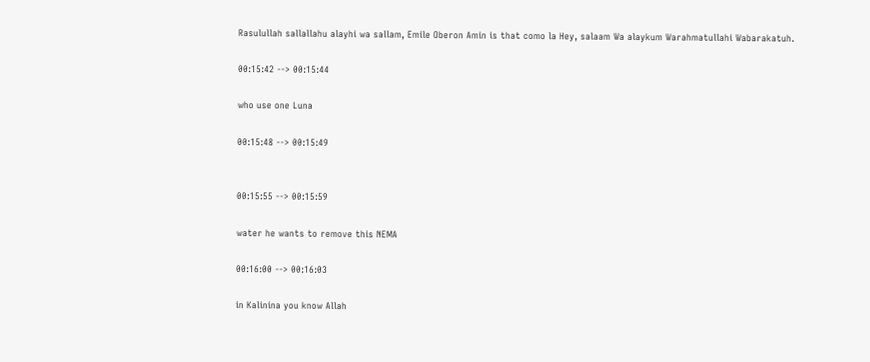Rasulullah sallallahu alayhi wa sallam, Emile Oberon Amin is that como la Hey, salaam Wa alaykum Warahmatullahi Wabarakatuh.

00:15:42 --> 00:15:44

who use one Luna

00:15:48 --> 00:15:49


00:15:55 --> 00:15:59

water he wants to remove this NEMA

00:16:00 --> 00:16:03

in Kalinina you know Allah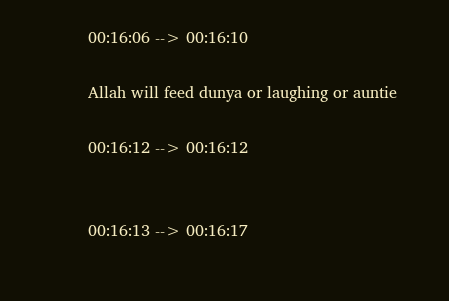00:16:06 --> 00:16:10

Allah will feed dunya or laughing or auntie

00:16:12 --> 00:16:12


00:16:13 --> 00:16:17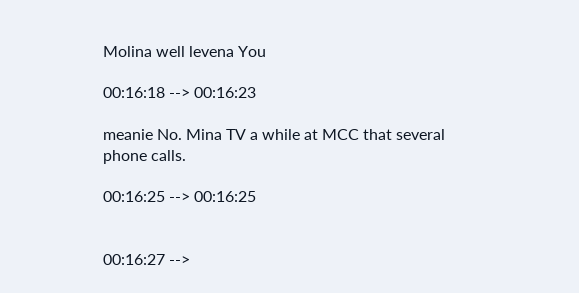Molina well levena You

00:16:18 --> 00:16:23

meanie No. Mina TV a while at MCC that several phone calls.

00:16:25 --> 00:16:25


00:16:27 -->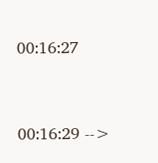00:16:27


00:16:29 -->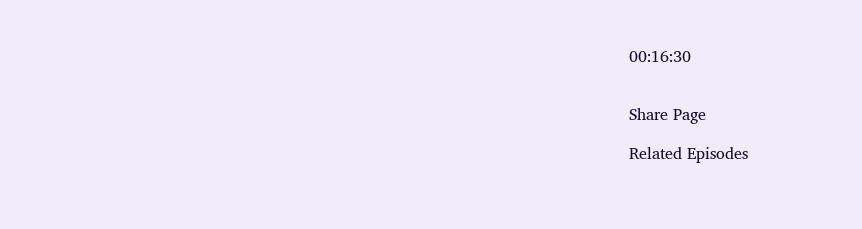00:16:30


Share Page

Related Episodes